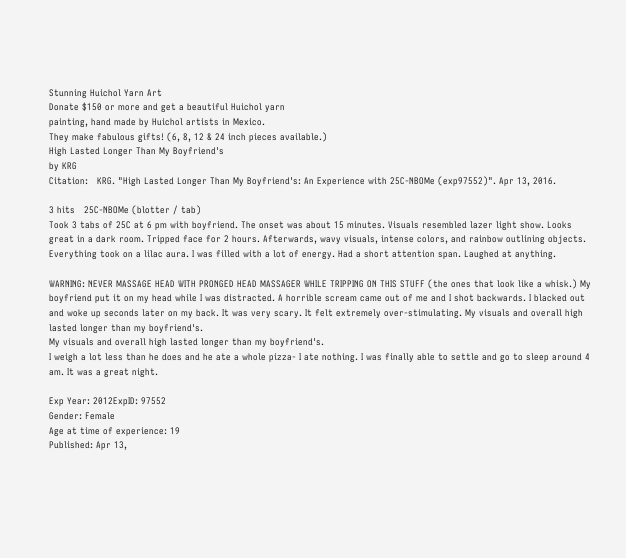Stunning Huichol Yarn Art
Donate $150 or more and get a beautiful Huichol yarn
painting, hand made by Huichol artists in Mexico.
They make fabulous gifts! (6, 8, 12 & 24 inch pieces available.)
High Lasted Longer Than My Boyfriend's
by KRG
Citation:   KRG. "High Lasted Longer Than My Boyfriend's: An Experience with 25C-NBOMe (exp97552)". Apr 13, 2016.

3 hits   25C-NBOMe (blotter / tab)
Took 3 tabs of 25C at 6 pm with boyfriend. The onset was about 15 minutes. Visuals resembled lazer light show. Looks great in a dark room. Tripped face for 2 hours. Afterwards, wavy visuals, intense colors, and rainbow outlining objects. Everything took on a lilac aura. I was filled with a lot of energy. Had a short attention span. Laughed at anything.

WARNING: NEVER MASSAGE HEAD WITH PRONGED HEAD MASSAGER WHILE TRIPPING ON THIS STUFF (the ones that look like a whisk.) My boyfriend put it on my head while I was distracted. A horrible scream came out of me and I shot backwards. I blacked out and woke up seconds later on my back. It was very scary. It felt extremely over-stimulating. My visuals and overall high lasted longer than my boyfriend's.
My visuals and overall high lasted longer than my boyfriend's.
I weigh a lot less than he does and he ate a whole pizza- I ate nothing. I was finally able to settle and go to sleep around 4 am. It was a great night.

Exp Year: 2012ExpID: 97552
Gender: Female
Age at time of experience: 19
Published: Apr 13,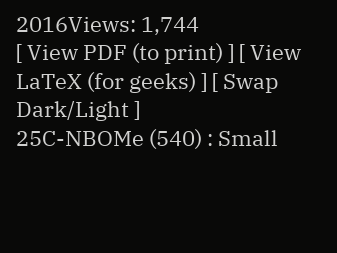2016Views: 1,744
[ View PDF (to print) ] [ View LaTeX (for geeks) ] [ Swap Dark/Light ]
25C-NBOMe (540) : Small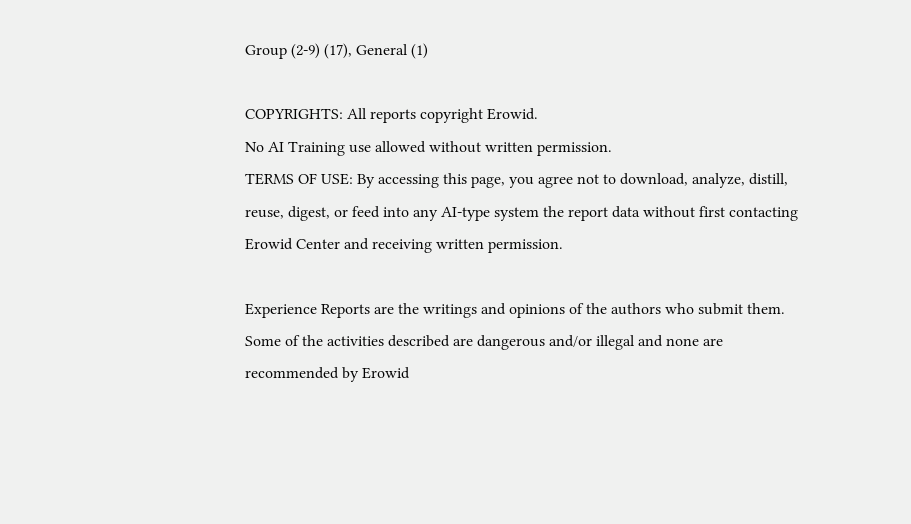Group (2-9) (17), General (1)

COPYRIGHTS: All reports copyright Erowid.
No AI Training use allowed without written permission.
TERMS OF USE: By accessing this page, you agree not to download, analyze, distill, reuse, digest, or feed into any AI-type system the report data without first contacting Erowid Center and receiving written permission.

Experience Reports are the writings and opinions of the authors who submit them. Some of the activities described are dangerous and/or illegal and none are recommended by Erowid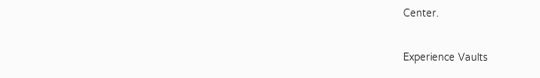Center.

Experience Vaults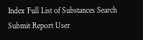Index Full List of Substances Search Submit Report User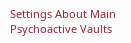Settings About Main Psychoactive Vaults